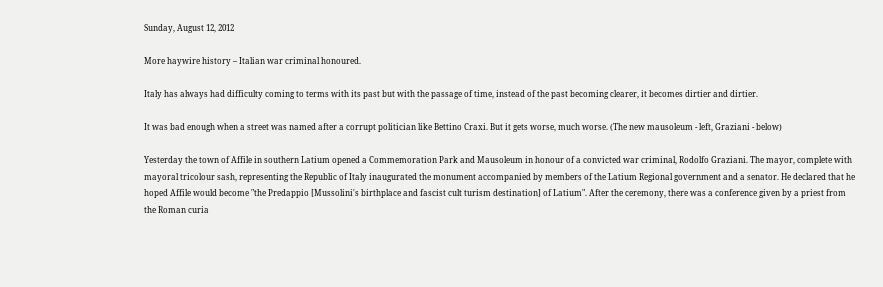Sunday, August 12, 2012

More haywire history – Italian war criminal honoured.

Italy has always had difficulty coming to terms with its past but with the passage of time, instead of the past becoming clearer, it becomes dirtier and dirtier.

It was bad enough when a street was named after a corrupt politician like Bettino Craxi. But it gets worse, much worse. (The new mausoleum - left, Graziani - below)

Yesterday the town of Affile in southern Latium opened a Commemoration Park and Mausoleum in honour of a convicted war criminal, Rodolfo Graziani. The mayor, complete with mayoral tricolour sash, representing the Republic of Italy inaugurated the monument accompanied by members of the Latium Regional government and a senator. He declared that he hoped Affile would become "the Predappio [Mussolini's birthplace and fascist cult turism destination] of Latium". After the ceremony, there was a conference given by a priest from the Roman curia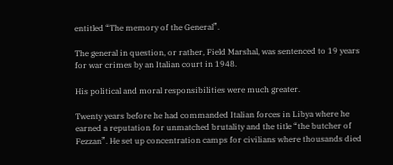entitled “The memory of the General”.

The general in question, or rather, Field Marshal, was sentenced to 19 years for war crimes by an Italian court in 1948.

His political and moral responsibilities were much greater.

Twenty years before he had commanded Italian forces in Libya where he earned a reputation for unmatched brutality and the title “the butcher of Fezzan”. He set up concentration camps for civilians where thousands died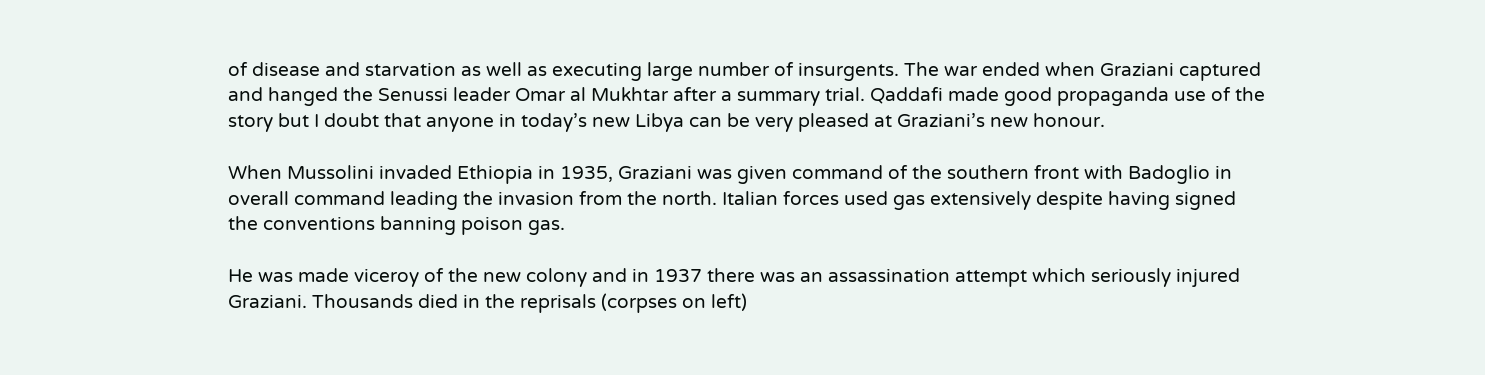of disease and starvation as well as executing large number of insurgents. The war ended when Graziani captured and hanged the Senussi leader Omar al Mukhtar after a summary trial. Qaddafi made good propaganda use of the story but I doubt that anyone in today’s new Libya can be very pleased at Graziani’s new honour.

When Mussolini invaded Ethiopia in 1935, Graziani was given command of the southern front with Badoglio in overall command leading the invasion from the north. Italian forces used gas extensively despite having signed the conventions banning poison gas.

He was made viceroy of the new colony and in 1937 there was an assassination attempt which seriously injured Graziani. Thousands died in the reprisals (corpses on left)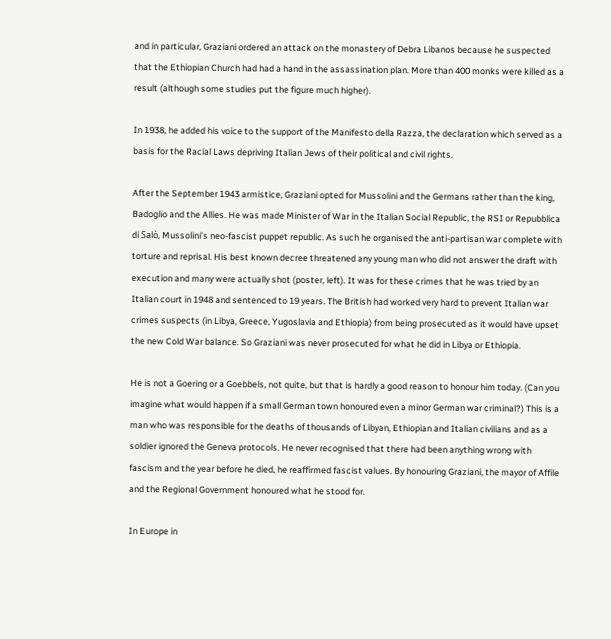and in particular, Graziani ordered an attack on the monastery of Debra Libanos because he suspected that the Ethiopian Church had had a hand in the assassination plan. More than 400 monks were killed as a result (although some studies put the figure much higher).

In 1938, he added his voice to the support of the Manifesto della Razza, the declaration which served as a basis for the Racial Laws depriving Italian Jews of their political and civil rights.

After the September 1943 armistice, Graziani opted for Mussolini and the Germans rather than the king, Badoglio and the Allies. He was made Minister of War in the Italian Social Republic, the RSI or Repubblica di Salò, Mussolini’s neo-fascist puppet republic. As such he organised the anti-partisan war complete with torture and reprisal. His best known decree threatened any young man who did not answer the draft with execution and many were actually shot (poster, left). It was for these crimes that he was tried by an Italian court in 1948 and sentenced to 19 years. The British had worked very hard to prevent Italian war crimes suspects (in Libya, Greece, Yugoslavia and Ethiopia) from being prosecuted as it would have upset the new Cold War balance. So Graziani was never prosecuted for what he did in Libya or Ethiopia.

He is not a Goering or a Goebbels, not quite, but that is hardly a good reason to honour him today. (Can you imagine what would happen if a small German town honoured even a minor German war criminal?) This is a man who was responsible for the deaths of thousands of Libyan, Ethiopian and Italian civilians and as a soldier ignored the Geneva protocols. He never recognised that there had been anything wrong with fascism and the year before he died, he reaffirmed fascist values. By honouring Graziani, the mayor of Affile and the Regional Government honoured what he stood for.

In Europe in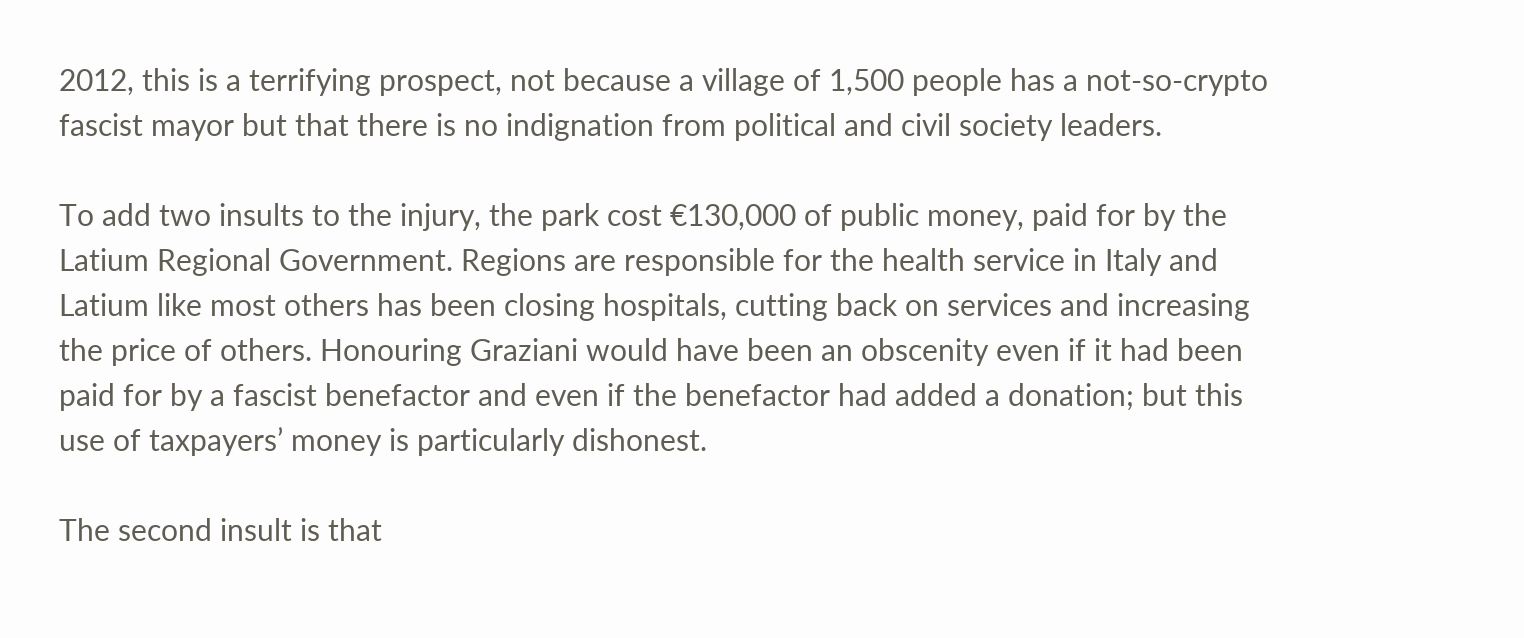2012, this is a terrifying prospect, not because a village of 1,500 people has a not-so-crypto fascist mayor but that there is no indignation from political and civil society leaders.

To add two insults to the injury, the park cost €130,000 of public money, paid for by the Latium Regional Government. Regions are responsible for the health service in Italy and Latium like most others has been closing hospitals, cutting back on services and increasing the price of others. Honouring Graziani would have been an obscenity even if it had been paid for by a fascist benefactor and even if the benefactor had added a donation; but this use of taxpayers’ money is particularly dishonest.

The second insult is that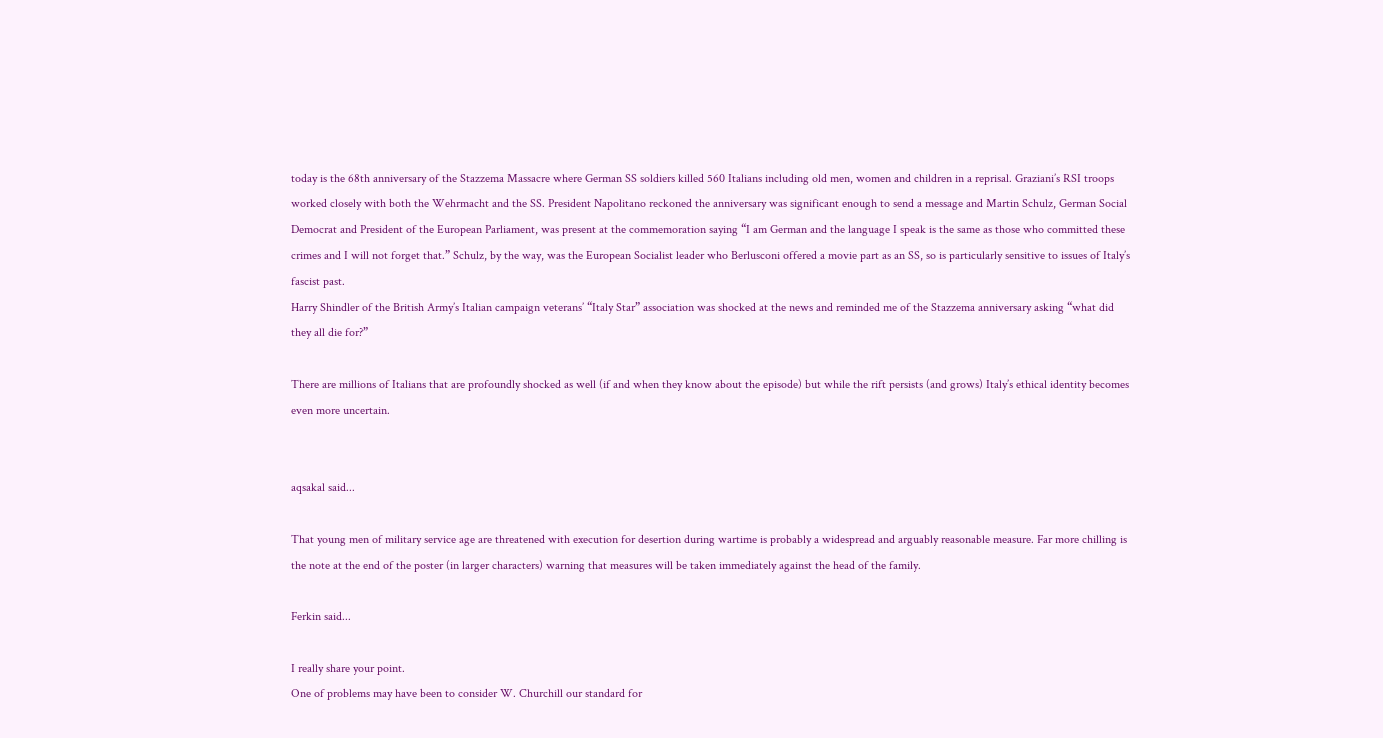today is the 68th anniversary of the Stazzema Massacre where German SS soldiers killed 560 Italians including old men, women and children in a reprisal. Graziani’s RSI troops worked closely with both the Wehrmacht and the SS. President Napolitano reckoned the anniversary was significant enough to send a message and Martin Schulz, German Social Democrat and President of the European Parliament, was present at the commemoration saying “I am German and the language I speak is the same as those who committed these crimes and I will not forget that.” Schulz, by the way, was the European Socialist leader who Berlusconi offered a movie part as an SS, so is particularly sensitive to issues of Italy’s fascist past.
Harry Shindler of the British Army’s Italian campaign veterans’ “Italy Star” association was shocked at the news and reminded me of the Stazzema anniversary asking “what did they all die for?”

There are millions of Italians that are profoundly shocked as well (if and when they know about the episode) but while the rift persists (and grows) Italy’s ethical identity becomes even more uncertain.


aqsakal said...

That young men of military service age are threatened with execution for desertion during wartime is probably a widespread and arguably reasonable measure. Far more chilling is the note at the end of the poster (in larger characters) warning that measures will be taken immediately against the head of the family.

Ferkin said...

I really share your point.
One of problems may have been to consider W. Churchill our standard for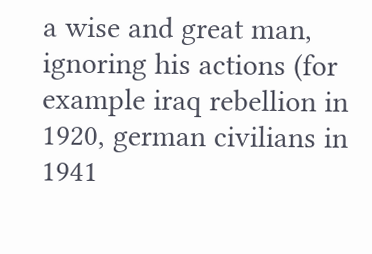a wise and great man, ignoring his actions (for example iraq rebellion in 1920, german civilians in 1941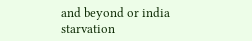and beyond or india starvation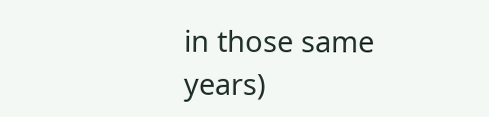in those same years)